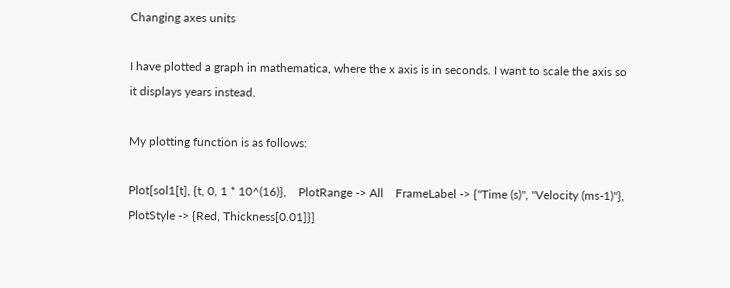Changing axes units

I have plotted a graph in mathematica, where the x axis is in seconds. I want to scale the axis so it displays years instead.

My plotting function is as follows:

Plot[sol1[t], {t, 0, 1 * 10^(16)},    PlotRange -> All    FrameLabel -> {"Time (s)", "Velocity (ms-1)"},    PlotStyle -> {Red, Thickness[0.01]}]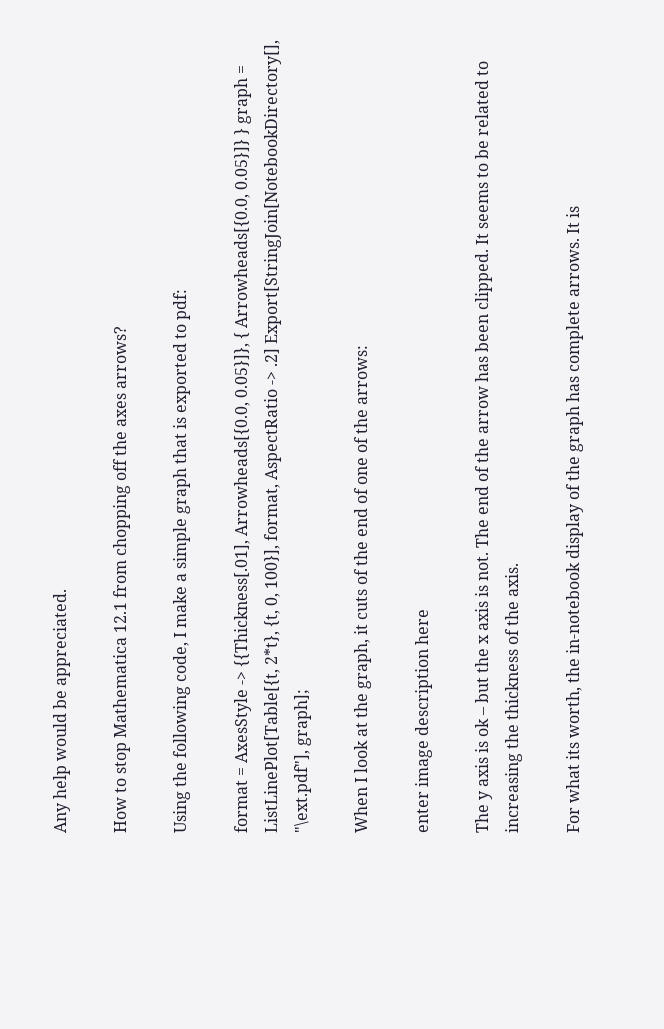Any help would be appreciated.

How to stop Mathematica 12.1 from chopping off the axes arrows?

Using the following code, I make a simple graph that is exported to pdf:

format = AxesStyle -> {{Thickness[.01], Arrowheads[{0.0, 0.05}]}, { Arrowheads[{0.0, 0.05}]} } graph = ListLinePlot[Table[{t, 2*t}, {t, 0, 100}], format, AspectRatio -> .2] Export[StringJoin[NotebookDirectory[], "\ext.pdf"], graph];

When I look at the graph, it cuts of the end of one of the arrows:

enter image description here

The y axis is ok – but the x axis is not. The end of the arrow has been clipped. It seems to be related to increasing the thickness of the axis.

For what its worth, the in-notebook display of the graph has complete arrows. It is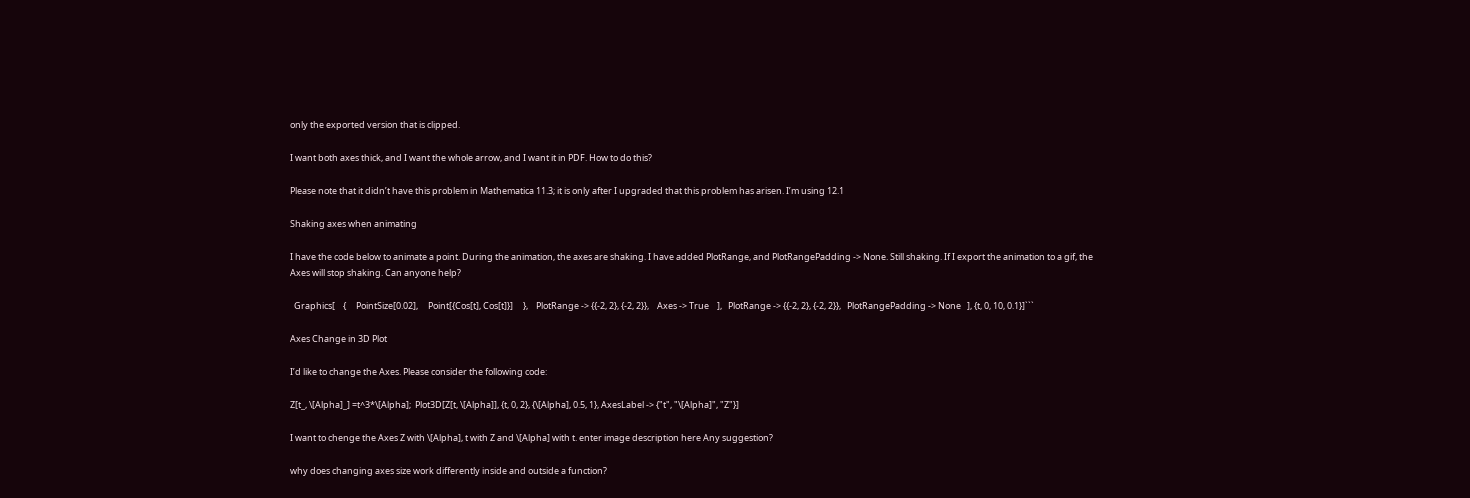only the exported version that is clipped.

I want both axes thick, and I want the whole arrow, and I want it in PDF. How to do this?

Please note that it didn’t have this problem in Mathematica 11.3; it is only after I upgraded that this problem has arisen. I’m using 12.1

Shaking axes when animating

I have the code below to animate a point. During the animation, the axes are shaking. I have added PlotRange, and PlotRangePadding -> None. Still shaking. If I export the animation to a gif, the Axes will stop shaking. Can anyone help?

  Graphics[    {     PointSize[0.02],     Point[{Cos[t], Cos[t]}]     },    PlotRange -> {{-2, 2}, {-2, 2}},    Axes -> True    ],   PlotRange -> {{-2, 2}, {-2, 2}},   PlotRangePadding -> None   ], {t, 0, 10, 0.1}]```

Axes Change in 3D Plot

I’d like to change the Axes. Please consider the following code:

Z[t_, \[Alpha]_] =t^3*\[Alpha];  Plot3D[Z[t, \[Alpha]], {t, 0, 2}, {\[Alpha], 0.5, 1}, AxesLabel -> {"t", "\[Alpha]", "Z"}]

I want to chenge the Axes Z with \[Alpha], t with Z and \[Alpha] with t. enter image description here Any suggestion?

why does changing axes size work differently inside and outside a function?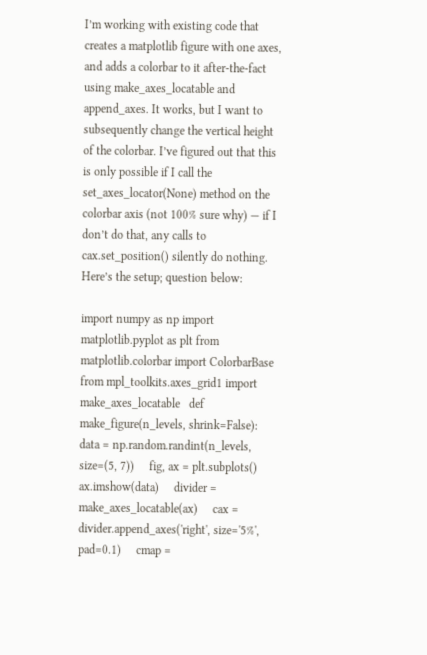I’m working with existing code that creates a matplotlib figure with one axes, and adds a colorbar to it after-the-fact using make_axes_locatable and append_axes. It works, but I want to subsequently change the vertical height of the colorbar. I’ve figured out that this is only possible if I call the set_axes_locator(None) method on the colorbar axis (not 100% sure why) — if I don’t do that, any calls to cax.set_position() silently do nothing. Here’s the setup; question below:

import numpy as np import matplotlib.pyplot as plt from matplotlib.colorbar import ColorbarBase from mpl_toolkits.axes_grid1 import make_axes_locatable   def make_figure(n_levels, shrink=False):     data = np.random.randint(n_levels, size=(5, 7))     fig, ax = plt.subplots()     ax.imshow(data)     divider = make_axes_locatable(ax)     cax = divider.append_axes('right', size='5%', pad=0.1)     cmap =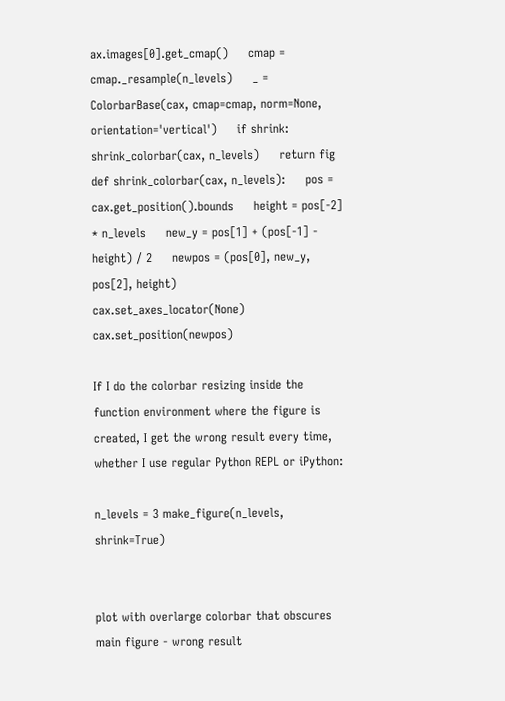ax.images[0].get_cmap()     cmap = cmap._resample(n_levels)     _ = ColorbarBase(cax, cmap=cmap, norm=None, orientation='vertical')     if shrink:         shrink_colorbar(cax, n_levels)     return fig   def shrink_colorbar(cax, n_levels):     pos = cax.get_position().bounds     height = pos[-2] * n_levels     new_y = pos[1] + (pos[-1] - height) / 2     newpos = (pos[0], new_y, pos[2], height)     cax.set_axes_locator(None)     cax.set_position(newpos)

If I do the colorbar resizing inside the function environment where the figure is created, I get the wrong result every time, whether I use regular Python REPL or iPython:

n_levels = 3 make_figure(n_levels, shrink=True)


plot with overlarge colorbar that obscures main figure - wrong result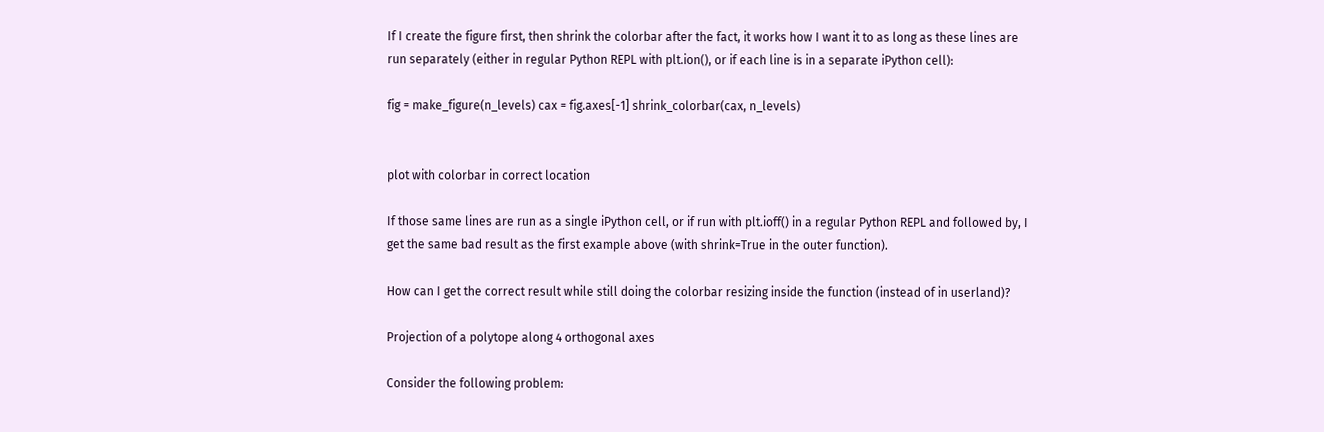If I create the figure first, then shrink the colorbar after the fact, it works how I want it to as long as these lines are run separately (either in regular Python REPL with plt.ion(), or if each line is in a separate iPython cell):

fig = make_figure(n_levels) cax = fig.axes[-1] shrink_colorbar(cax, n_levels)


plot with colorbar in correct location

If those same lines are run as a single iPython cell, or if run with plt.ioff() in a regular Python REPL and followed by, I get the same bad result as the first example above (with shrink=True in the outer function).

How can I get the correct result while still doing the colorbar resizing inside the function (instead of in userland)?

Projection of a polytope along 4 orthogonal axes

Consider the following problem: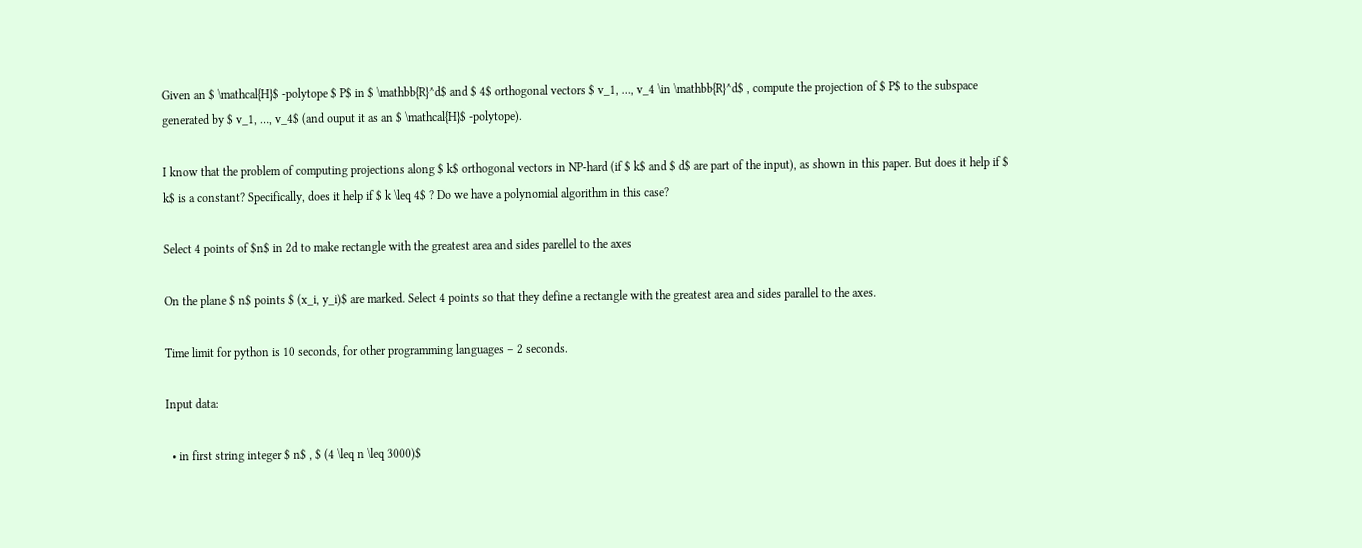Given an $ \mathcal{H}$ -polytope $ P$ in $ \mathbb{R}^d$ and $ 4$ orthogonal vectors $ v_1, …, v_4 \in \mathbb{R}^d$ , compute the projection of $ P$ to the subspace generated by $ v_1, …, v_4$ (and ouput it as an $ \mathcal{H}$ -polytope).

I know that the problem of computing projections along $ k$ orthogonal vectors in NP-hard (if $ k$ and $ d$ are part of the input), as shown in this paper. But does it help if $ k$ is a constant? Specifically, does it help if $ k \leq 4$ ? Do we have a polynomial algorithm in this case?

Select 4 points of $n$ in 2d to make rectangle with the greatest area and sides parellel to the axes

On the plane $ n$ points $ (x_i, y_i)$ are marked. Select 4 points so that they define a rectangle with the greatest area and sides parallel to the axes.

Time limit for python is 10 seconds, for other programming languages – 2 seconds.

Input data:

  • in first string integer $ n$ , $ (4 \leq n \leq 3000)$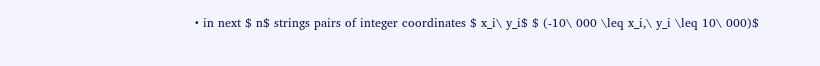• in next $ n$ strings pairs of integer coordinates $ x_i\ y_i$ $ (-10\ 000 \leq x_i,\ y_i \leq 10\ 000)$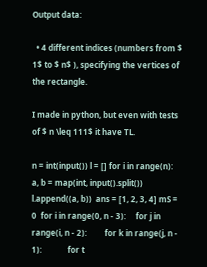Output data:

  • 4 different indices (numbers from $ 1$ to $ n$ ), specifying the vertices of the rectangle.

I made in python, but even with tests of $ n \leq 111$ it have TL.

n = int(input()) l = [] for i in range(n):     a, b = map(int, input().split())     l.append((a, b))  ans = [1, 2, 3, 4] mS = 0  for i in range(0, n - 3):     for j in range(i, n - 2):         for k in range(j, n - 1):             for t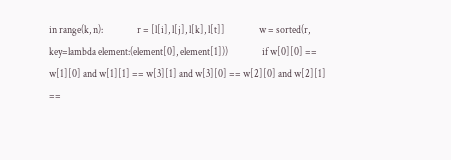in range(k, n):                 r = [l[i], l[j], l[k], l[t]]                 w = sorted(r, key=lambda element:(element[0], element[1]))                 if w[0][0] == w[1][0] and w[1][1] == w[3][1] and w[3][0] == w[2][0] and w[2][1] ==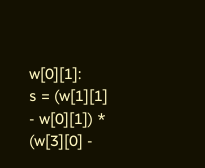w[0][1]:                     s = (w[1][1] - w[0][1]) * (w[3][0] -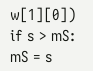w[1][0])                     if s > mS:                         mS = s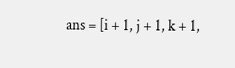ans = [i + 1, j + 1, k + 1,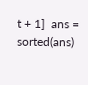t + 1]  ans = sorted(ans)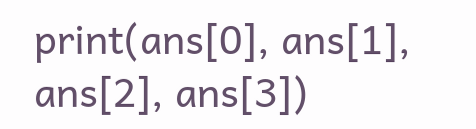print(ans[0], ans[1], ans[2], ans[3])